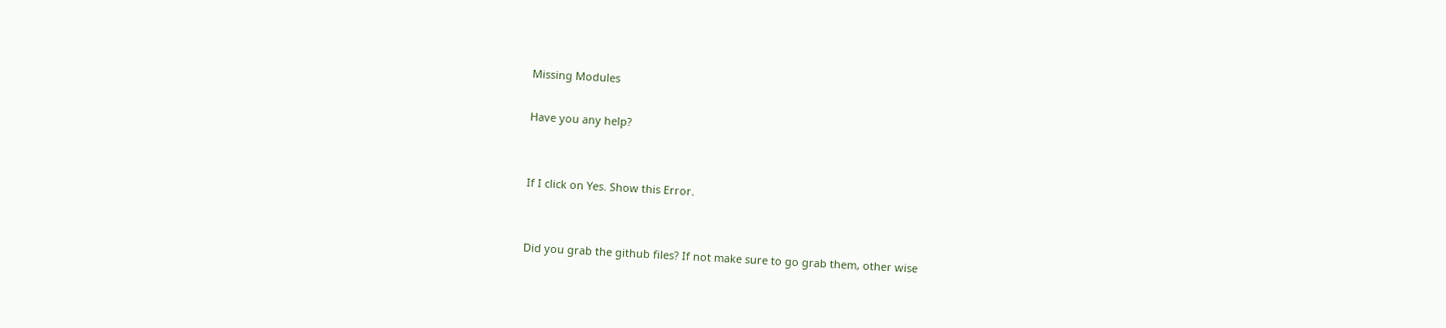Missing Modules

Have you any help?


If I click on Yes. Show this Error.


Did you grab the github files? If not make sure to go grab them, other wise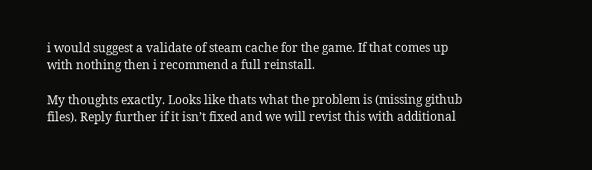i would suggest a validate of steam cache for the game. If that comes up with nothing then i recommend a full reinstall.

My thoughts exactly. Looks like thats what the problem is (missing github files). Reply further if it isn’t fixed and we will revist this with additional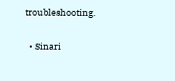troubleshooting.

  • Sinari